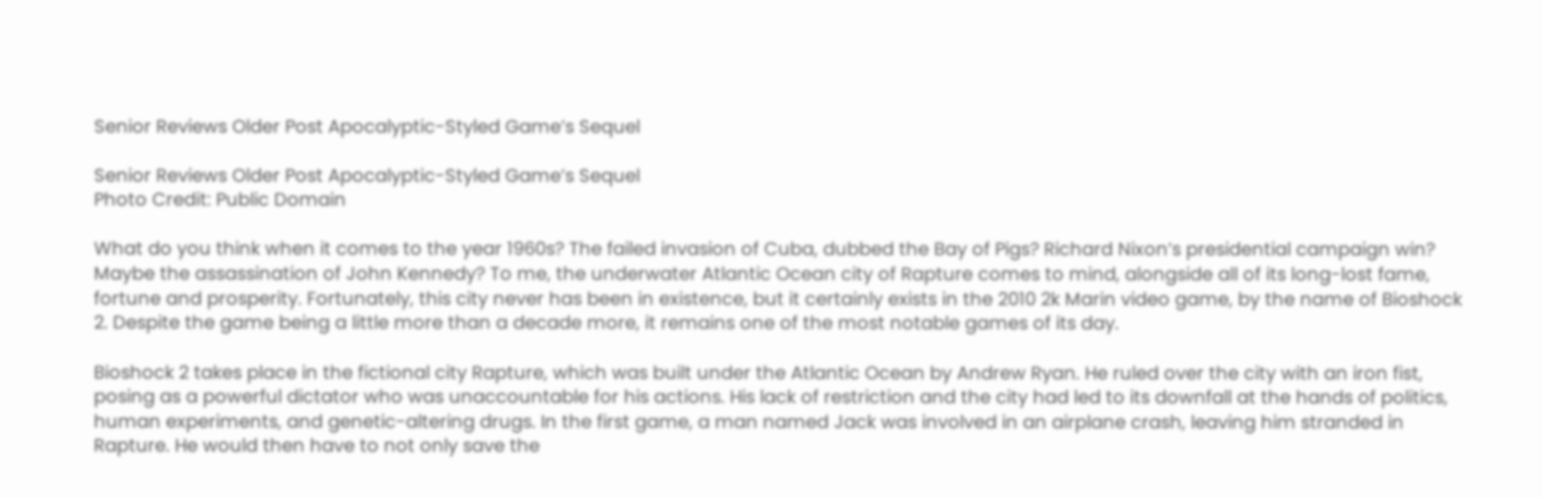Senior Reviews Older Post Apocalyptic-Styled Game’s Sequel

Senior Reviews Older Post Apocalyptic-Styled Game’s Sequel
Photo Credit: Public Domain

What do you think when it comes to the year 1960s? The failed invasion of Cuba, dubbed the Bay of Pigs? Richard Nixon’s presidential campaign win? Maybe the assassination of John Kennedy? To me, the underwater Atlantic Ocean city of Rapture comes to mind, alongside all of its long-lost fame, fortune and prosperity. Fortunately, this city never has been in existence, but it certainly exists in the 2010 2k Marin video game, by the name of Bioshock 2. Despite the game being a little more than a decade more, it remains one of the most notable games of its day.

Bioshock 2 takes place in the fictional city Rapture, which was built under the Atlantic Ocean by Andrew Ryan. He ruled over the city with an iron fist, posing as a powerful dictator who was unaccountable for his actions. His lack of restriction and the city had led to its downfall at the hands of politics, human experiments, and genetic-altering drugs. In the first game, a man named Jack was involved in an airplane crash, leaving him stranded in Rapture. He would then have to not only save the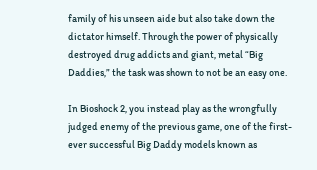family of his unseen aide but also take down the dictator himself. Through the power of physically destroyed drug addicts and giant, metal “Big Daddies,” the task was shown to not be an easy one.

In Bioshock 2, you instead play as the wrongfully judged enemy of the previous game, one of the first-ever successful Big Daddy models known as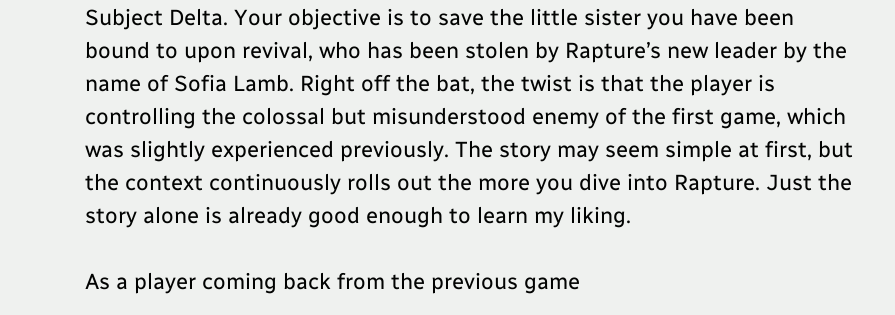Subject Delta. Your objective is to save the little sister you have been bound to upon revival, who has been stolen by Rapture’s new leader by the name of Sofia Lamb. Right off the bat, the twist is that the player is controlling the colossal but misunderstood enemy of the first game, which was slightly experienced previously. The story may seem simple at first, but the context continuously rolls out the more you dive into Rapture. Just the story alone is already good enough to learn my liking.

As a player coming back from the previous game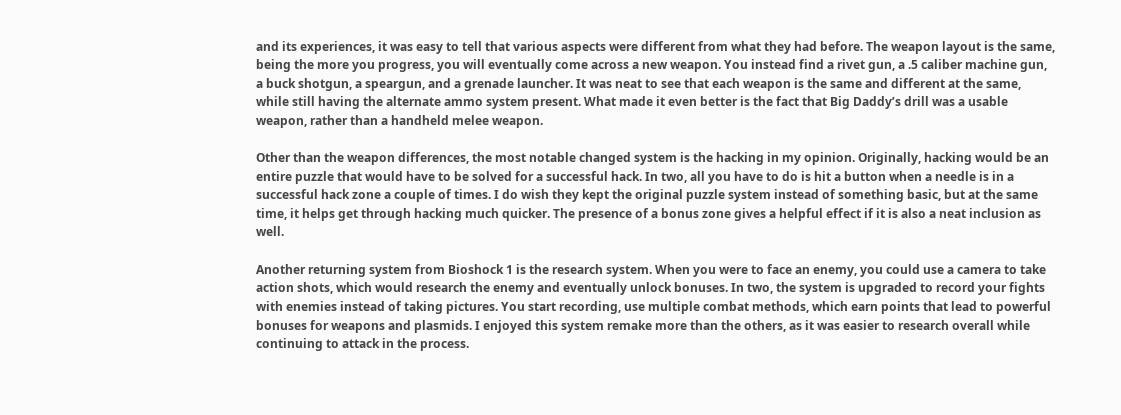and its experiences, it was easy to tell that various aspects were different from what they had before. The weapon layout is the same, being the more you progress, you will eventually come across a new weapon. You instead find a rivet gun, a .5 caliber machine gun, a buck shotgun, a speargun, and a grenade launcher. It was neat to see that each weapon is the same and different at the same, while still having the alternate ammo system present. What made it even better is the fact that Big Daddy’s drill was a usable weapon, rather than a handheld melee weapon.

Other than the weapon differences, the most notable changed system is the hacking in my opinion. Originally, hacking would be an entire puzzle that would have to be solved for a successful hack. In two, all you have to do is hit a button when a needle is in a successful hack zone a couple of times. I do wish they kept the original puzzle system instead of something basic, but at the same time, it helps get through hacking much quicker. The presence of a bonus zone gives a helpful effect if it is also a neat inclusion as well.

Another returning system from Bioshock 1 is the research system. When you were to face an enemy, you could use a camera to take action shots, which would research the enemy and eventually unlock bonuses. In two, the system is upgraded to record your fights with enemies instead of taking pictures. You start recording, use multiple combat methods, which earn points that lead to powerful bonuses for weapons and plasmids. I enjoyed this system remake more than the others, as it was easier to research overall while continuing to attack in the process.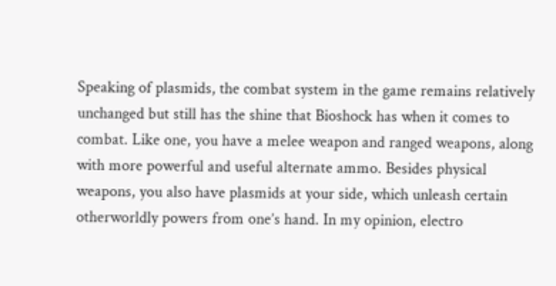Speaking of plasmids, the combat system in the game remains relatively unchanged but still has the shine that Bioshock has when it comes to combat. Like one, you have a melee weapon and ranged weapons, along with more powerful and useful alternate ammo. Besides physical weapons, you also have plasmids at your side, which unleash certain otherworldly powers from one’s hand. In my opinion, electro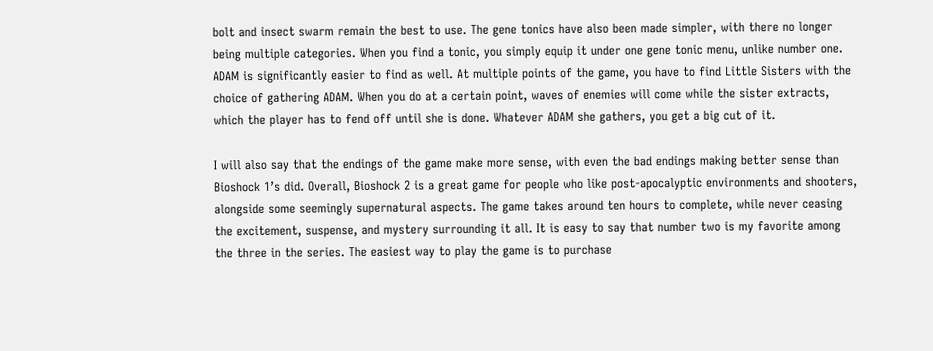bolt and insect swarm remain the best to use. The gene tonics have also been made simpler, with there no longer being multiple categories. When you find a tonic, you simply equip it under one gene tonic menu, unlike number one. ADAM is significantly easier to find as well. At multiple points of the game, you have to find Little Sisters with the choice of gathering ADAM. When you do at a certain point, waves of enemies will come while the sister extracts, which the player has to fend off until she is done. Whatever ADAM she gathers, you get a big cut of it.

I will also say that the endings of the game make more sense, with even the bad endings making better sense than Bioshock 1’s did. Overall, Bioshock 2 is a great game for people who like post-apocalyptic environments and shooters, alongside some seemingly supernatural aspects. The game takes around ten hours to complete, while never ceasing the excitement, suspense, and mystery surrounding it all. It is easy to say that number two is my favorite among the three in the series. The easiest way to play the game is to purchase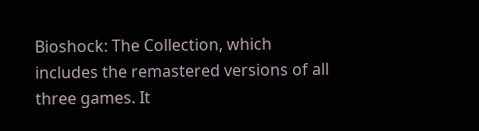Bioshock: The Collection, which includes the remastered versions of all three games. It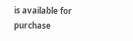is available for purchase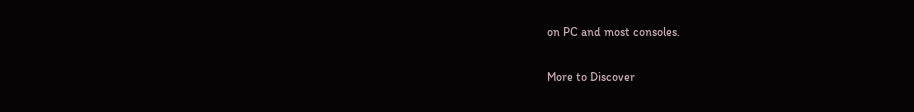on PC and most consoles.

More to Discover